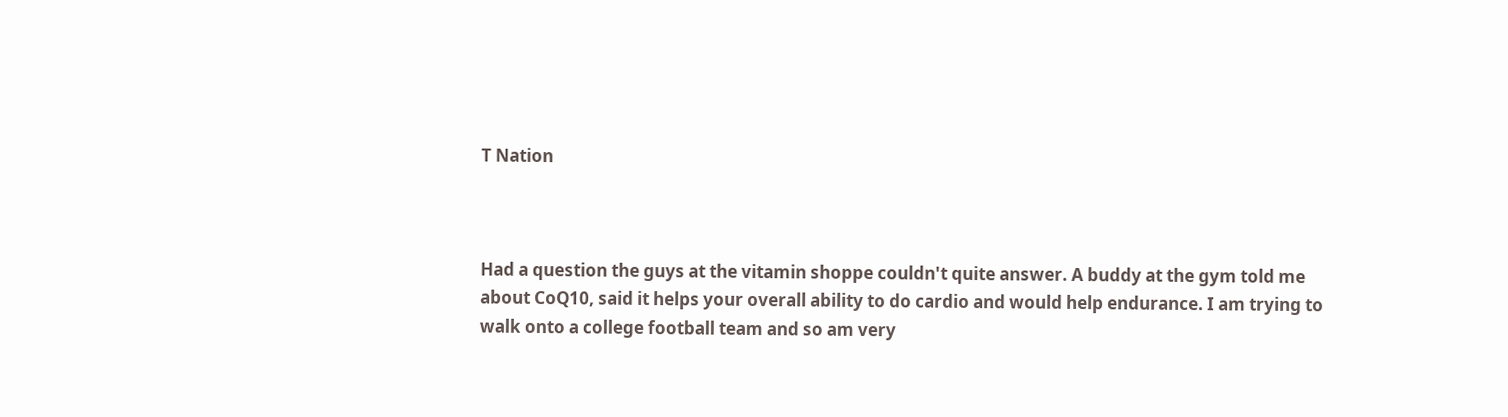T Nation



Had a question the guys at the vitamin shoppe couldn't quite answer. A buddy at the gym told me about CoQ10, said it helps your overall ability to do cardio and would help endurance. I am trying to walk onto a college football team and so am very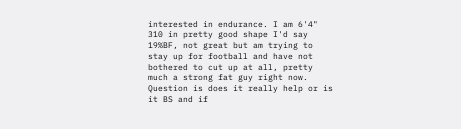interested in endurance. I am 6'4" 310 in pretty good shape I'd say 19%BF, not great but am trying to stay up for football and have not bothered to cut up at all, pretty much a strong fat guy right now. Question is does it really help or is it BS and if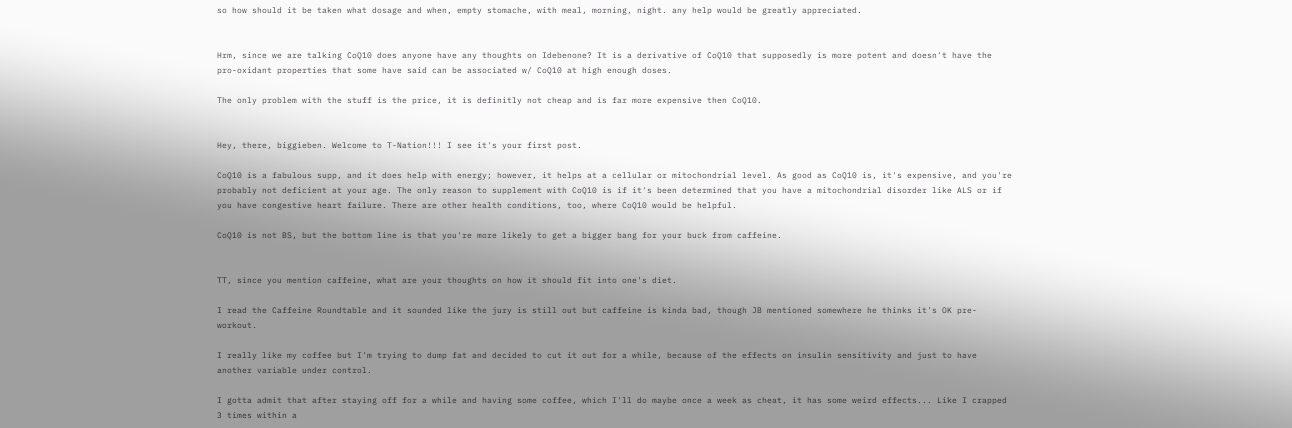so how should it be taken what dosage and when, empty stomache, with meal, morning, night. any help would be greatly appreciated.


Hrm, since we are talking CoQ10 does anyone have any thoughts on Idebenone? It is a derivative of CoQ10 that supposedly is more potent and doesn't have the pro-oxidant properties that some have said can be associated w/ CoQ10 at high enough doses.

The only problem with the stuff is the price, it is definitly not cheap and is far more expensive then CoQ10.


Hey, there, biggieben. Welcome to T-Nation!!! I see it's your first post.

CoQ10 is a fabulous supp, and it does help with energy; however, it helps at a cellular or mitochondrial level. As good as CoQ10 is, it's expensive, and you're probably not deficient at your age. The only reason to supplement with CoQ10 is if it's been determined that you have a mitochondrial disorder like ALS or if you have congestive heart failure. There are other health conditions, too, where CoQ10 would be helpful.

CoQ10 is not BS, but the bottom line is that you're more likely to get a bigger bang for your buck from caffeine.


TT, since you mention caffeine, what are your thoughts on how it should fit into one's diet.

I read the Caffeine Roundtable and it sounded like the jury is still out but caffeine is kinda bad, though JB mentioned somewhere he thinks it's OK pre-workout.

I really like my coffee but I'm trying to dump fat and decided to cut it out for a while, because of the effects on insulin sensitivity and just to have another variable under control.

I gotta admit that after staying off for a while and having some coffee, which I'll do maybe once a week as cheat, it has some weird effects... Like I crapped 3 times within a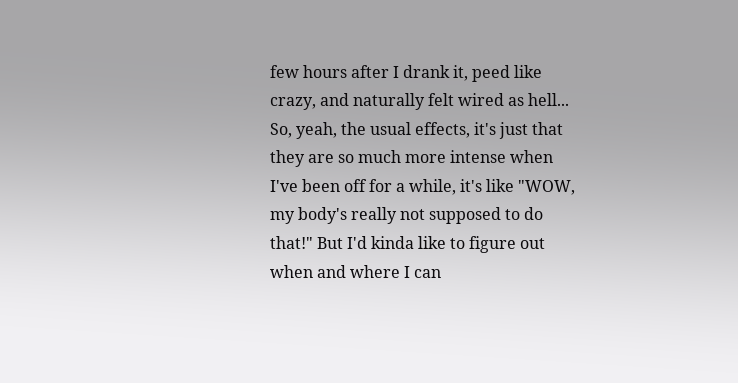few hours after I drank it, peed like crazy, and naturally felt wired as hell... So, yeah, the usual effects, it's just that they are so much more intense when I've been off for a while, it's like "WOW, my body's really not supposed to do that!" But I'd kinda like to figure out when and where I can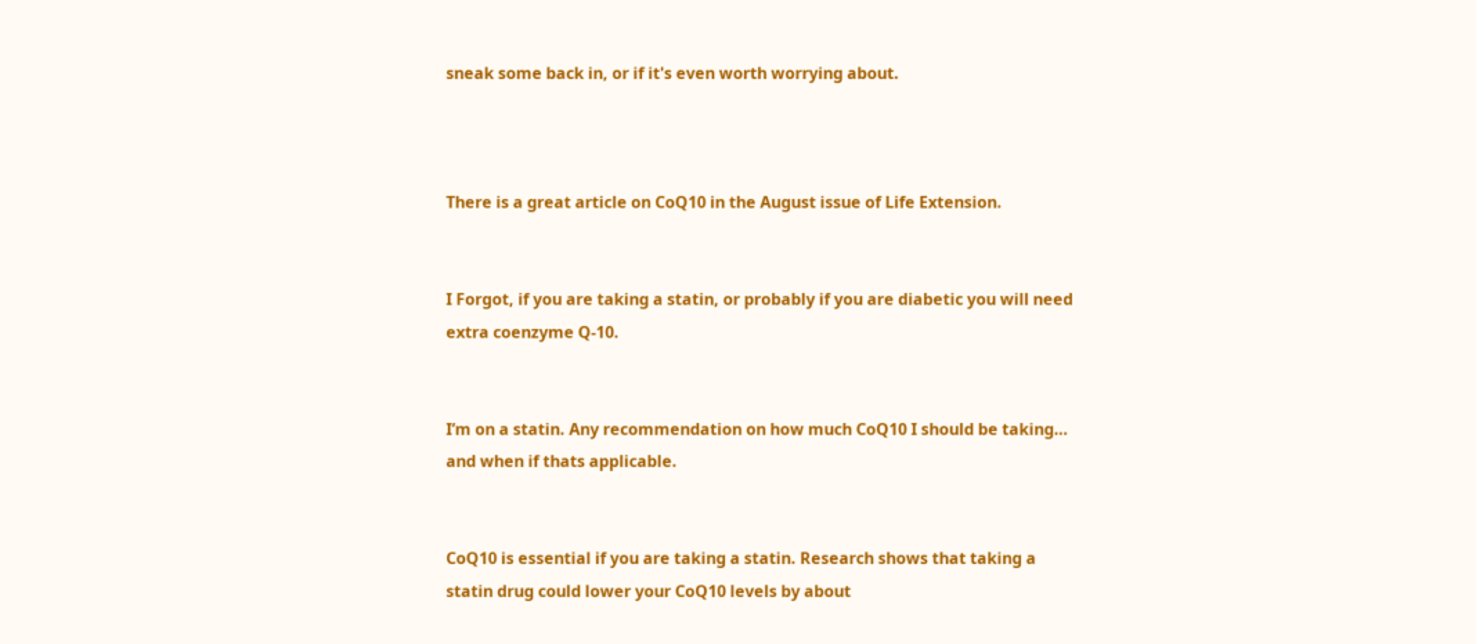sneak some back in, or if it's even worth worrying about.



There is a great article on CoQ10 in the August issue of Life Extension.


I Forgot, if you are taking a statin, or probably if you are diabetic you will need extra coenzyme Q-10.


I’m on a statin. Any recommendation on how much CoQ10 I should be taking… and when if thats applicable.


CoQ10 is essential if you are taking a statin. Research shows that taking a statin drug could lower your CoQ10 levels by about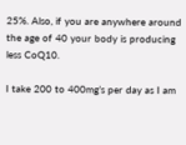25%. Also, if you are anywhere around the age of 40 your body is producing less CoQ10.

I take 200 to 400mg’s per day as I am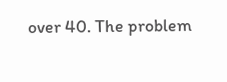over 40. The problem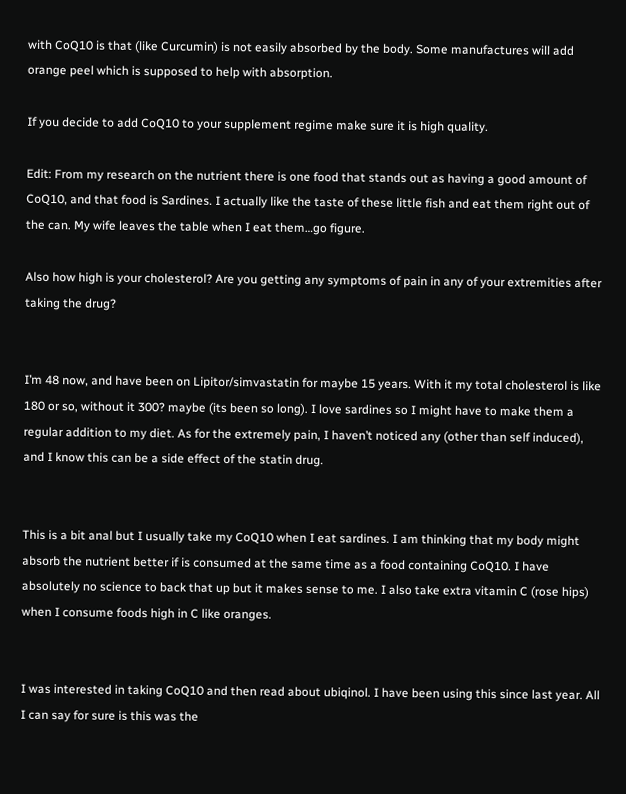with CoQ10 is that (like Curcumin) is not easily absorbed by the body. Some manufactures will add orange peel which is supposed to help with absorption.

If you decide to add CoQ10 to your supplement regime make sure it is high quality.

Edit: From my research on the nutrient there is one food that stands out as having a good amount of CoQ10, and that food is Sardines. I actually like the taste of these little fish and eat them right out of the can. My wife leaves the table when I eat them…go figure.

Also how high is your cholesterol? Are you getting any symptoms of pain in any of your extremities after taking the drug?


I’m 48 now, and have been on Lipitor/simvastatin for maybe 15 years. With it my total cholesterol is like 180 or so, without it 300? maybe (its been so long). I love sardines so I might have to make them a regular addition to my diet. As for the extremely pain, I haven’t noticed any (other than self induced), and I know this can be a side effect of the statin drug.


This is a bit anal but I usually take my CoQ10 when I eat sardines. I am thinking that my body might absorb the nutrient better if is consumed at the same time as a food containing CoQ10. I have absolutely no science to back that up but it makes sense to me. I also take extra vitamin C (rose hips) when I consume foods high in C like oranges.


I was interested in taking CoQ10 and then read about ubiqinol. I have been using this since last year. All I can say for sure is this was the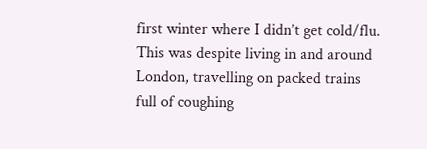first winter where I didn’t get cold/flu. This was despite living in and around London, travelling on packed trains full of coughing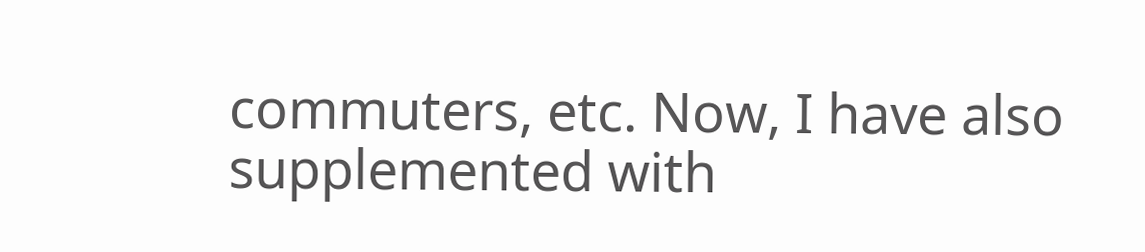commuters, etc. Now, I have also supplemented with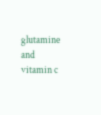glutamine and vitamin c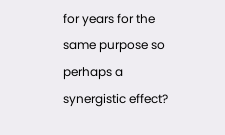for years for the same purpose so perhaps a synergistic effect?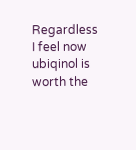Regardless I feel now ubiqinol is worth the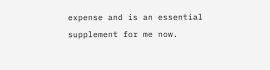expense and is an essential supplement for me now.